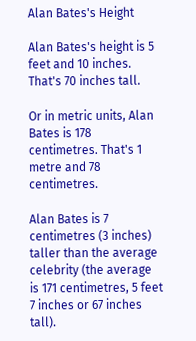Alan Bates's Height

Alan Bates's height is 5 feet and 10 inches. That's 70 inches tall.

Or in metric units, Alan Bates is 178 centimetres. That's 1 metre and 78 centimetres.

Alan Bates is 7 centimetres (3 inches) taller than the average celebrity (the average is 171 centimetres, 5 feet 7 inches or 67 inches tall).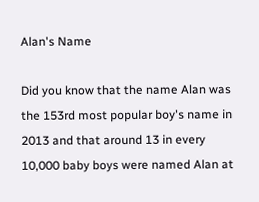Alan's Name

Did you know that the name Alan was the 153rd most popular boy's name in 2013 and that around 13 in every 10,000 baby boys were named Alan at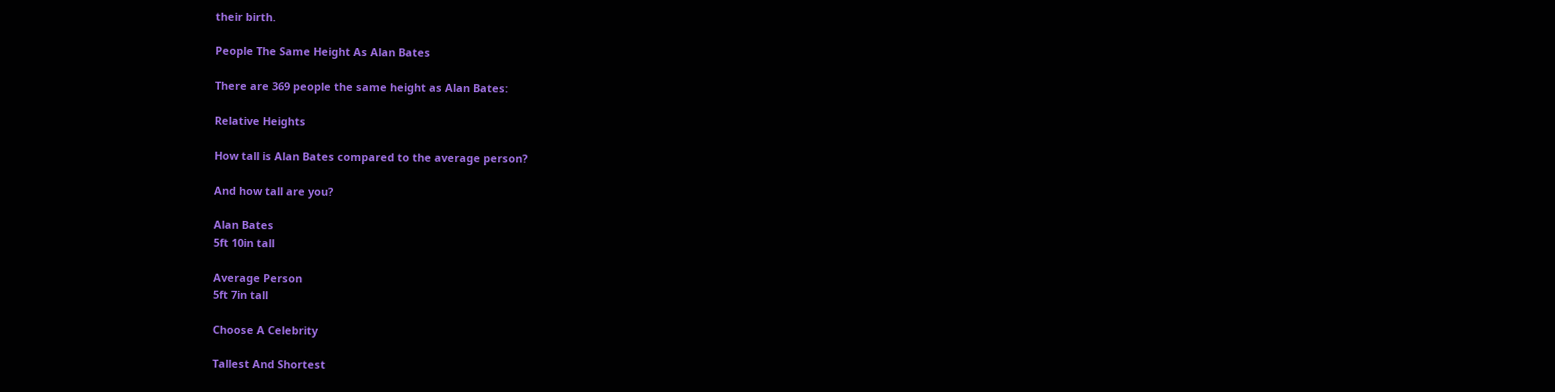their birth.

People The Same Height As Alan Bates

There are 369 people the same height as Alan Bates:

Relative Heights

How tall is Alan Bates compared to the average person?

And how tall are you?

Alan Bates
5ft 10in tall

Average Person
5ft 7in tall

Choose A Celebrity

Tallest And Shortest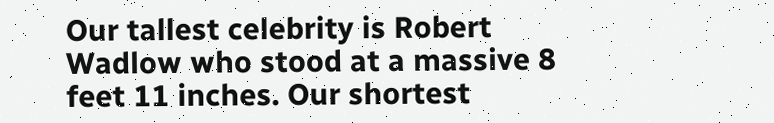Our tallest celebrity is Robert Wadlow who stood at a massive 8 feet 11 inches. Our shortest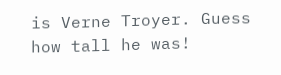is Verne Troyer. Guess how tall he was!